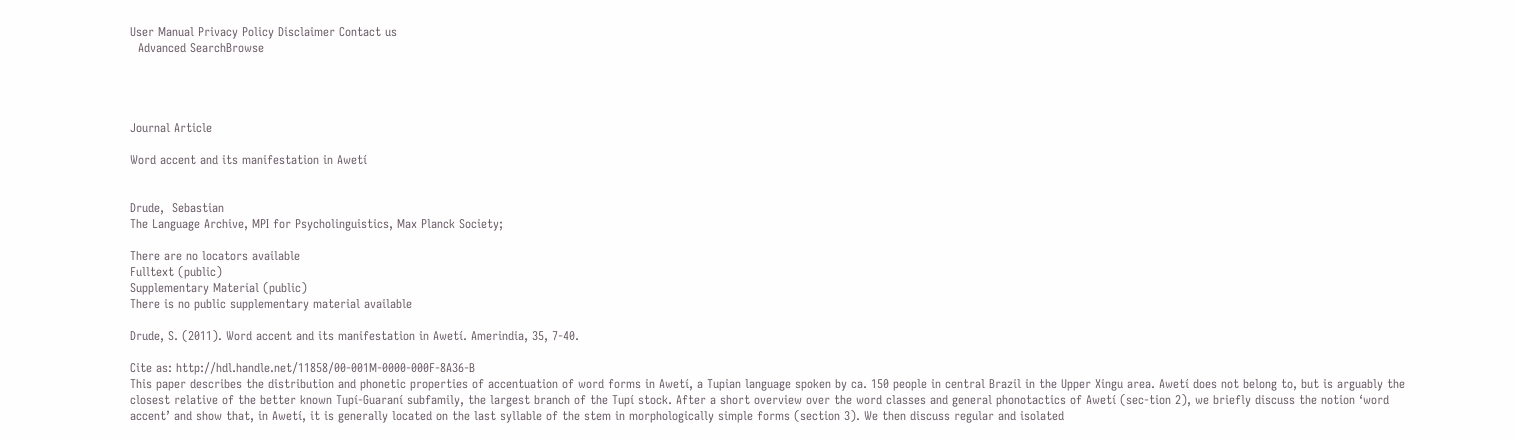User Manual Privacy Policy Disclaimer Contact us
  Advanced SearchBrowse




Journal Article

Word accent and its manifestation in Awetí


Drude,  Sebastian
The Language Archive, MPI for Psycholinguistics, Max Planck Society;

There are no locators available
Fulltext (public)
Supplementary Material (public)
There is no public supplementary material available

Drude, S. (2011). Word accent and its manifestation in Awetí. Amerindia, 35, 7-40.

Cite as: http://hdl.handle.net/11858/00-001M-0000-000F-8A36-B
This paper describes the distribution and phonetic properties of accentuation of word forms in Awetí, a Tupian language spoken by ca. 150 people in central Brazil in the Upper Xingu area. Awetí does not belong to, but is arguably the closest relative of the better known Tupí-Guaraní subfamily, the largest branch of the Tupí stock. After a short overview over the word classes and general phonotactics of Awetí (sec-tion 2), we briefly discuss the notion ‘word accent’ and show that, in Awetí, it is generally located on the last syllable of the stem in morphologically simple forms (section 3). We then discuss regular and isolated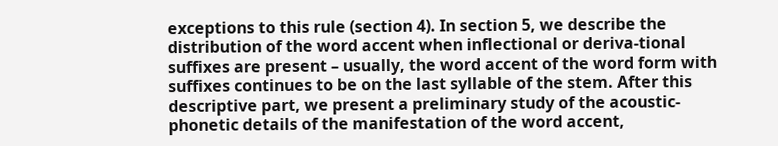exceptions to this rule (section 4). In section 5, we describe the distribution of the word accent when inflectional or deriva-tional suffixes are present – usually, the word accent of the word form with suffixes continues to be on the last syllable of the stem. After this descriptive part, we present a preliminary study of the acoustic-phonetic details of the manifestation of the word accent,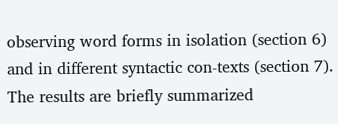observing word forms in isolation (section 6) and in different syntactic con-texts (section 7). The results are briefly summarized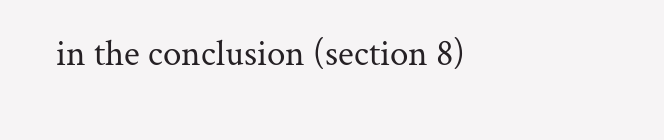in the conclusion (section 8)